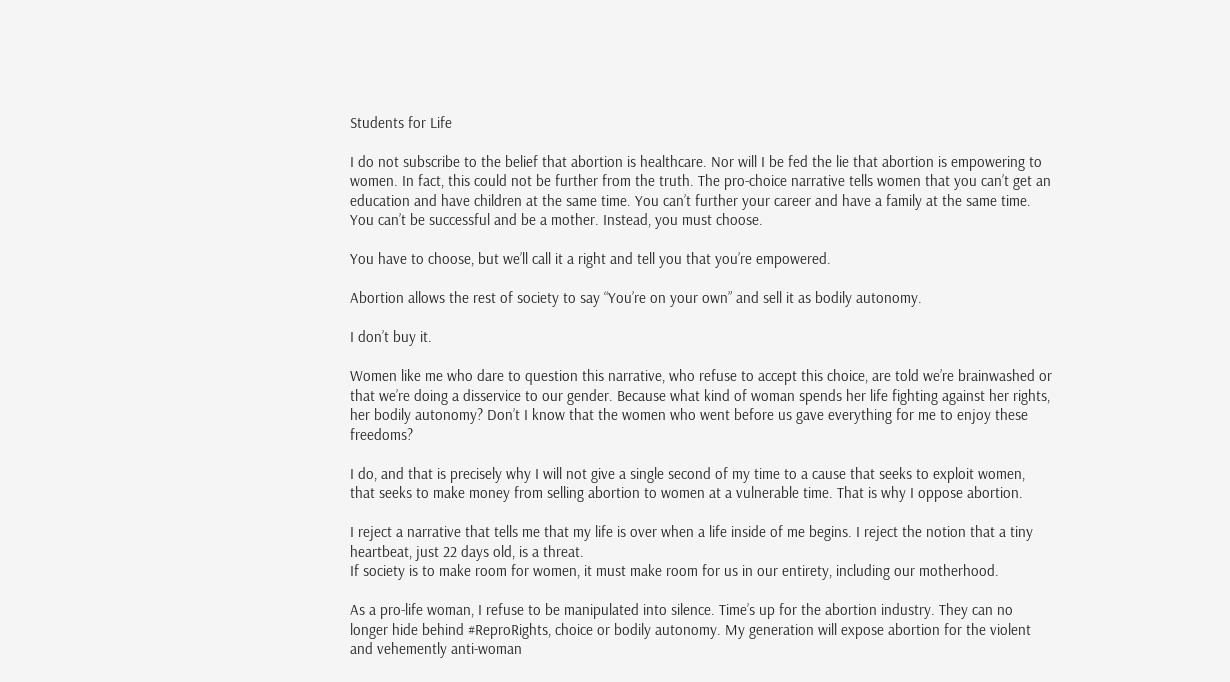Students for Life

I do not subscribe to the belief that abortion is healthcare. Nor will I be fed the lie that abortion is empowering to women. In fact, this could not be further from the truth. The pro-choice narrative tells women that you can’t get an education and have children at the same time. You can’t further your career and have a family at the same time. You can’t be successful and be a mother. Instead, you must choose.

You have to choose, but we’ll call it a right and tell you that you’re empowered.

Abortion allows the rest of society to say “You’re on your own” and sell it as bodily autonomy.

I don’t buy it.

Women like me who dare to question this narrative, who refuse to accept this choice, are told we’re brainwashed or that we’re doing a disservice to our gender. Because what kind of woman spends her life fighting against her rights, her bodily autonomy? Don’t I know that the women who went before us gave everything for me to enjoy these freedoms?

I do, and that is precisely why I will not give a single second of my time to a cause that seeks to exploit women, that seeks to make money from selling abortion to women at a vulnerable time. That is why I oppose abortion.

I reject a narrative that tells me that my life is over when a life inside of me begins. I reject the notion that a tiny heartbeat, just 22 days old, is a threat.
If society is to make room for women, it must make room for us in our entirety, including our motherhood.

As a pro-life woman, I refuse to be manipulated into silence. Time’s up for the abortion industry. They can no longer hide behind #ReproRights, choice or bodily autonomy. My generation will expose abortion for the violent and vehemently anti-woman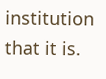institution that it is.